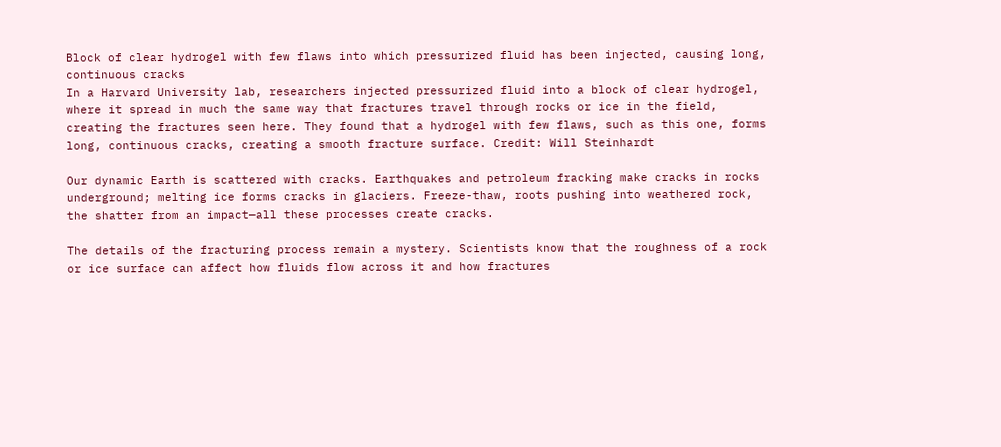Block of clear hydrogel with few flaws into which pressurized fluid has been injected, causing long, continuous cracks
In a Harvard University lab, researchers injected pressurized fluid into a block of clear hydrogel, where it spread in much the same way that fractures travel through rocks or ice in the field, creating the fractures seen here. They found that a hydrogel with few flaws, such as this one, forms long, continuous cracks, creating a smooth fracture surface. Credit: Will Steinhardt

Our dynamic Earth is scattered with cracks. Earthquakes and petroleum fracking make cracks in rocks underground; melting ice forms cracks in glaciers. Freeze-thaw, roots pushing into weathered rock, the shatter from an impact—all these processes create cracks.

The details of the fracturing process remain a mystery. Scientists know that the roughness of a rock or ice surface can affect how fluids flow across it and how fractures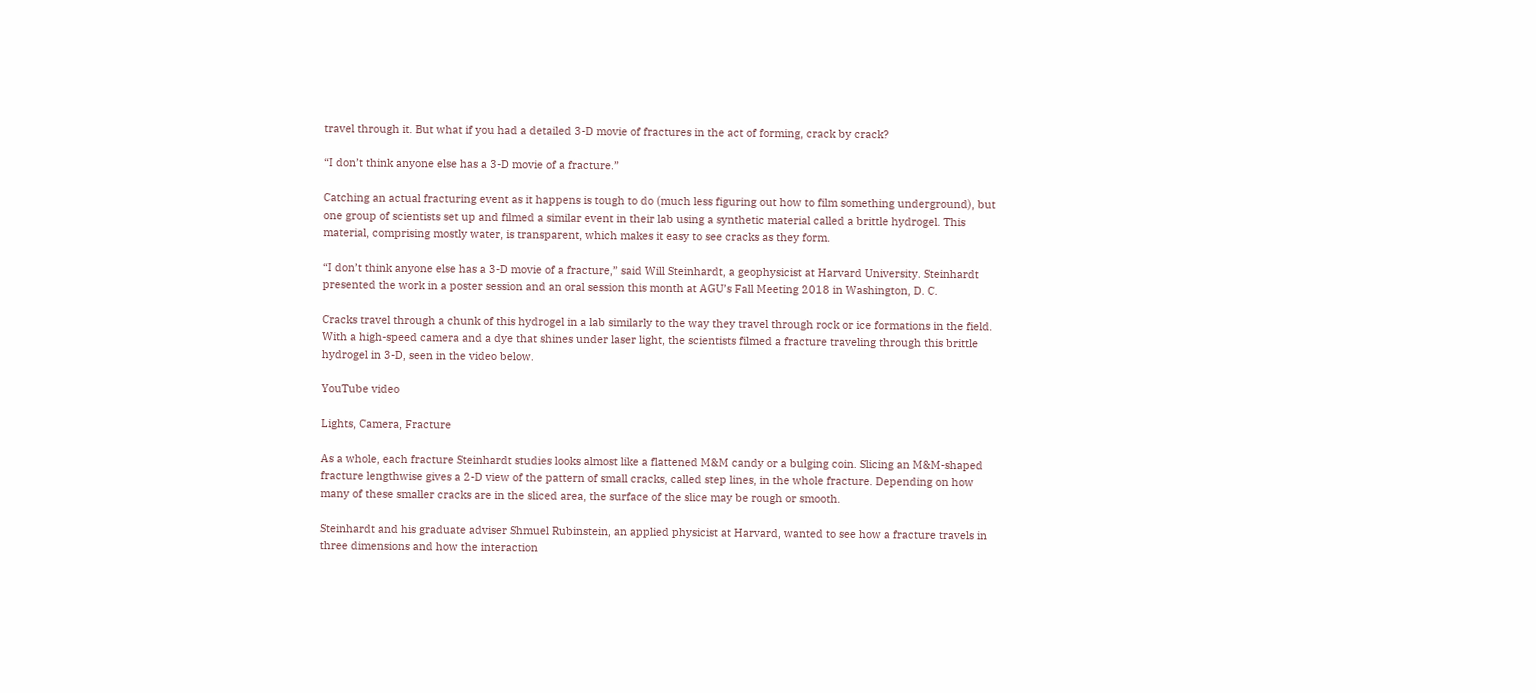travel through it. But what if you had a detailed 3-D movie of fractures in the act of forming, crack by crack?

“I don’t think anyone else has a 3-D movie of a fracture.”

Catching an actual fracturing event as it happens is tough to do (much less figuring out how to film something underground), but one group of scientists set up and filmed a similar event in their lab using a synthetic material called a brittle hydrogel. This material, comprising mostly water, is transparent, which makes it easy to see cracks as they form.

“I don’t think anyone else has a 3-D movie of a fracture,” said Will Steinhardt, a geophysicist at Harvard University. Steinhardt presented the work in a poster session and an oral session this month at AGU’s Fall Meeting 2018 in Washington, D. C.

Cracks travel through a chunk of this hydrogel in a lab similarly to the way they travel through rock or ice formations in the field. With a high-speed camera and a dye that shines under laser light, the scientists filmed a fracture traveling through this brittle hydrogel in 3-D, seen in the video below.

YouTube video

Lights, Camera, Fracture

As a whole, each fracture Steinhardt studies looks almost like a flattened M&M candy or a bulging coin. Slicing an M&M-shaped fracture lengthwise gives a 2-D view of the pattern of small cracks, called step lines, in the whole fracture. Depending on how many of these smaller cracks are in the sliced area, the surface of the slice may be rough or smooth.

Steinhardt and his graduate adviser Shmuel Rubinstein, an applied physicist at Harvard, wanted to see how a fracture travels in three dimensions and how the interaction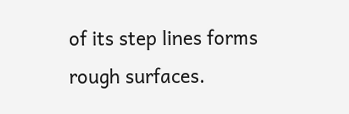of its step lines forms rough surfaces.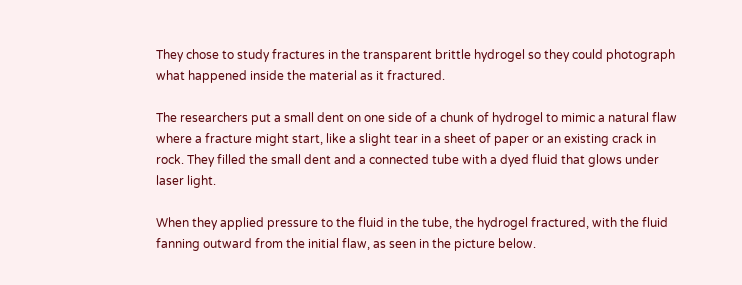They chose to study fractures in the transparent brittle hydrogel so they could photograph what happened inside the material as it fractured.

The researchers put a small dent on one side of a chunk of hydrogel to mimic a natural flaw where a fracture might start, like a slight tear in a sheet of paper or an existing crack in rock. They filled the small dent and a connected tube with a dyed fluid that glows under laser light.

When they applied pressure to the fluid in the tube, the hydrogel fractured, with the fluid fanning outward from the initial flaw, as seen in the picture below.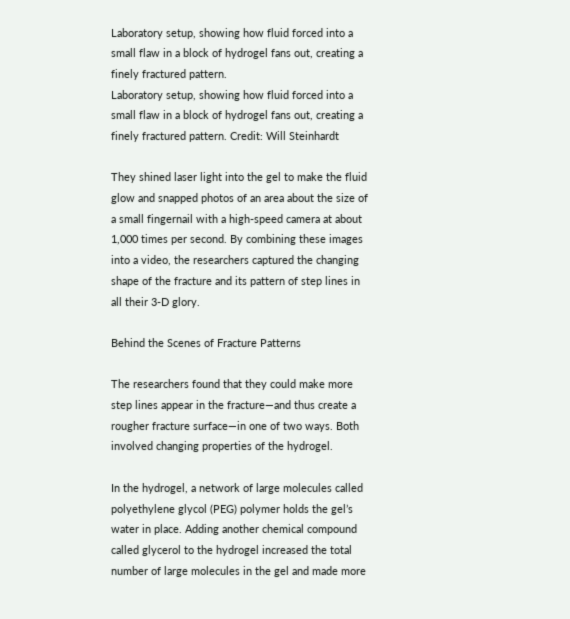Laboratory setup, showing how fluid forced into a small flaw in a block of hydrogel fans out, creating a finely fractured pattern.
Laboratory setup, showing how fluid forced into a small flaw in a block of hydrogel fans out, creating a finely fractured pattern. Credit: Will Steinhardt

They shined laser light into the gel to make the fluid glow and snapped photos of an area about the size of a small fingernail with a high-speed camera at about 1,000 times per second. By combining these images into a video, the researchers captured the changing shape of the fracture and its pattern of step lines in all their 3-D glory.

Behind the Scenes of Fracture Patterns

The researchers found that they could make more step lines appear in the fracture—and thus create a rougher fracture surface—in one of two ways. Both involved changing properties of the hydrogel.

In the hydrogel, a network of large molecules called polyethylene glycol (PEG) polymer holds the gel’s water in place. Adding another chemical compound called glycerol to the hydrogel increased the total number of large molecules in the gel and made more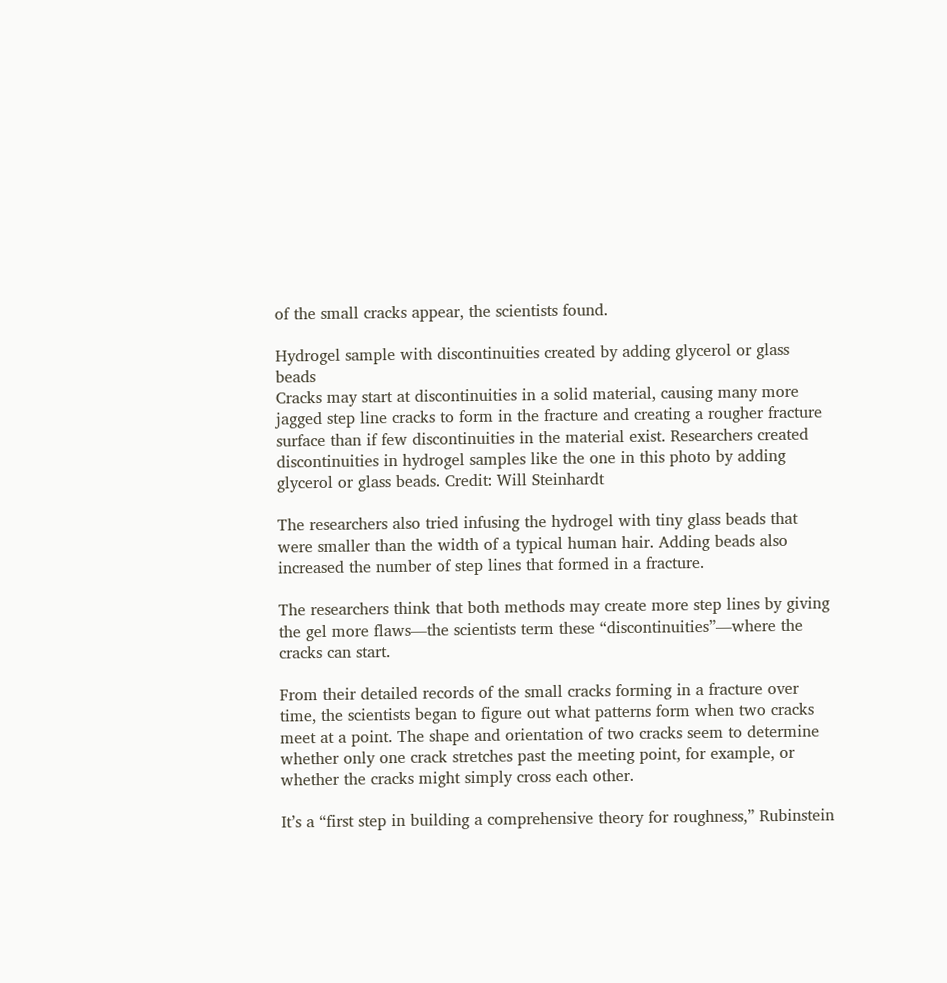of the small cracks appear, the scientists found.

Hydrogel sample with discontinuities created by adding glycerol or glass beads
Cracks may start at discontinuities in a solid material, causing many more jagged step line cracks to form in the fracture and creating a rougher fracture surface than if few discontinuities in the material exist. Researchers created discontinuities in hydrogel samples like the one in this photo by adding glycerol or glass beads. Credit: Will Steinhardt

The researchers also tried infusing the hydrogel with tiny glass beads that were smaller than the width of a typical human hair. Adding beads also increased the number of step lines that formed in a fracture.

The researchers think that both methods may create more step lines by giving the gel more flaws—the scientists term these “discontinuities”—where the cracks can start.

From their detailed records of the small cracks forming in a fracture over time, the scientists began to figure out what patterns form when two cracks meet at a point. The shape and orientation of two cracks seem to determine whether only one crack stretches past the meeting point, for example, or whether the cracks might simply cross each other.

It’s a “first step in building a comprehensive theory for roughness,” Rubinstein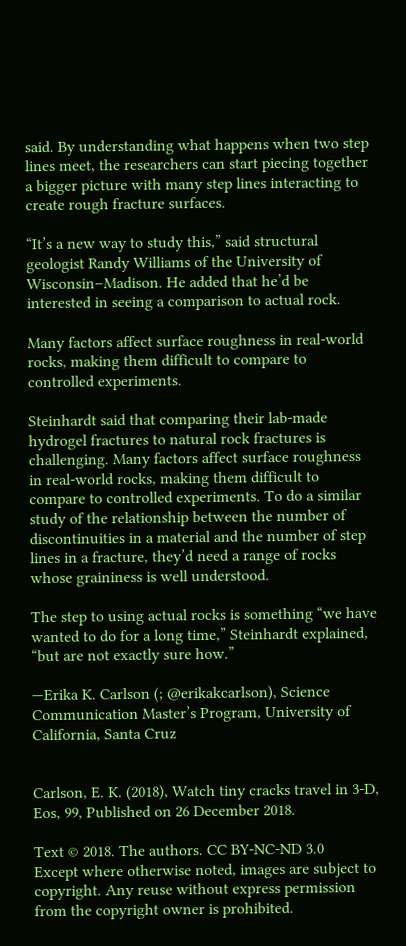said. By understanding what happens when two step lines meet, the researchers can start piecing together a bigger picture with many step lines interacting to create rough fracture surfaces.

“It’s a new way to study this,” said structural geologist Randy Williams of the University of Wisconsin–Madison. He added that he’d be interested in seeing a comparison to actual rock.

Many factors affect surface roughness in real-world rocks, making them difficult to compare to controlled experiments.

Steinhardt said that comparing their lab-made hydrogel fractures to natural rock fractures is challenging. Many factors affect surface roughness in real-world rocks, making them difficult to compare to controlled experiments. To do a similar study of the relationship between the number of discontinuities in a material and the number of step lines in a fracture, they’d need a range of rocks whose graininess is well understood.

The step to using actual rocks is something “we have wanted to do for a long time,” Steinhardt explained, “but are not exactly sure how.”

—Erika K. Carlson (; @erikakcarlson), Science Communication Master’s Program, University of California, Santa Cruz


Carlson, E. K. (2018), Watch tiny cracks travel in 3-D, Eos, 99, Published on 26 December 2018.

Text © 2018. The authors. CC BY-NC-ND 3.0
Except where otherwise noted, images are subject to copyright. Any reuse without express permission from the copyright owner is prohibited.